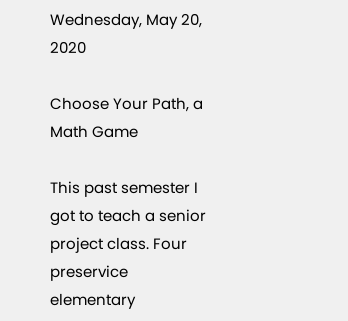Wednesday, May 20, 2020

Choose Your Path, a Math Game

This past semester I got to teach a senior project class. Four preservice elementary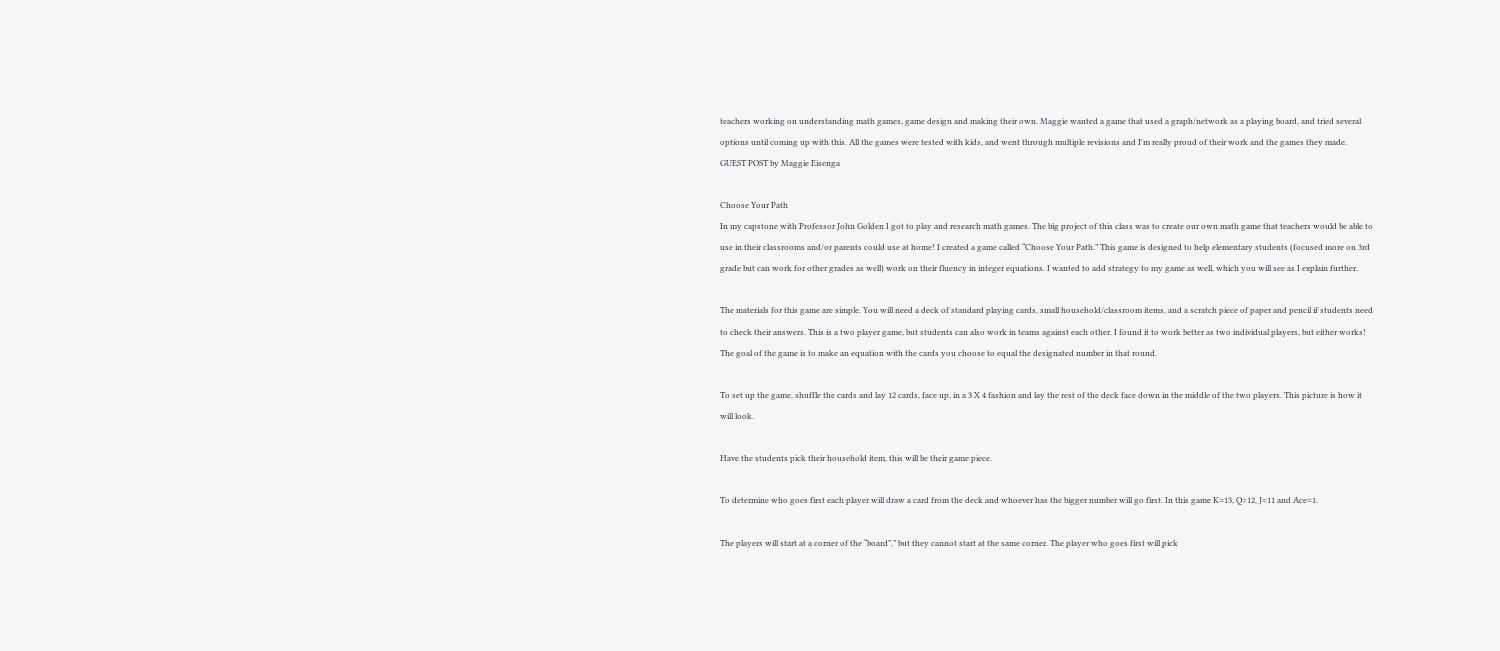teachers working on understanding math games, game design and making their own. Maggie wanted a game that used a graph/network as a playing board, and tried several options until coming up with this. All the games were tested with kids, and went through multiple revisions and I'm really proud of their work and the games they made.
GUEST POST by Maggie Eisenga

Choose Your Path
In my capstone with Professor John Golden I got to play and research math games. The big project of this class was to create our own math game that teachers would be able to use in their classrooms and/or parents could use at home! I created a game called “Choose Your Path.” This game is designed to help elementary students (focused more on 3rd grade but can work for other grades as well) work on their fluency in integer equations. I wanted to add strategy to my game as well, which you will see as I explain further.

The materials for this game are simple. You will need a deck of standard playing cards, small household/classroom items, and a scratch piece of paper and pencil if students need to check their answers. This is a two player game, but students can also work in teams against each other. I found it to work better as two individual players, but either works! The goal of the game is to make an equation with the cards you choose to equal the designated number in that round.

To set up the game, shuffle the cards and lay 12 cards, face up, in a 3 X 4 fashion and lay the rest of the deck face down in the middle of the two players. This picture is how it will look.

Have the students pick their household item, this will be their game piece.

To determine who goes first each player will draw a card from the deck and whoever has the bigger number will go first. In this game K=13, Q=12, J=11 and Ace=1.

The players will start at a corner of the “board”,” but they cannot start at the same corner. The player who goes first will pick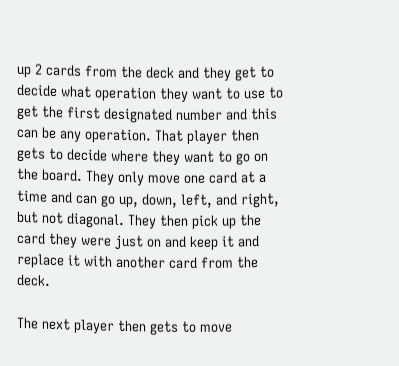up 2 cards from the deck and they get to decide what operation they want to use to get the first designated number and this can be any operation. That player then gets to decide where they want to go on the board. They only move one card at a time and can go up, down, left, and right, but not diagonal. They then pick up the card they were just on and keep it and replace it with another card from the deck.

The next player then gets to move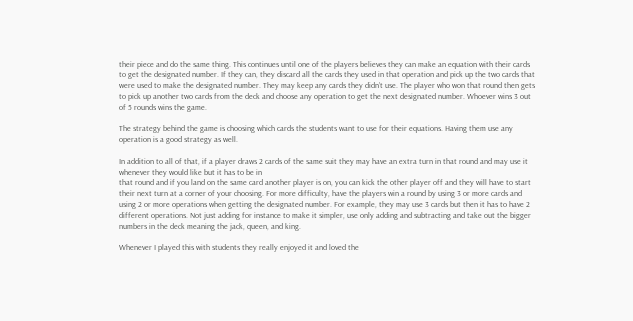their piece and do the same thing. This continues until one of the players believes they can make an equation with their cards to get the designated number. If they can, they discard all the cards they used in that operation and pick up the two cards that were used to make the designated number. They may keep any cards they didn’t use. The player who won that round then gets to pick up another two cards from the deck and choose any operation to get the next designated number. Whoever wins 3 out of 5 rounds wins the game.

The strategy behind the game is choosing which cards the students want to use for their equations. Having them use any operation is a good strategy as well.

In addition to all of that, if a player draws 2 cards of the same suit they may have an extra turn in that round and may use it whenever they would like but it has to be in
that round and if you land on the same card another player is on, you can kick the other player off and they will have to start their next turn at a corner of your choosing. For more difficulty, have the players win a round by using 3 or more cards and using 2 or more operations when getting the designated number. For example, they may use 3 cards but then it has to have 2 different operations. Not just adding for instance to make it simpler, use only adding and subtracting and take out the bigger numbers in the deck meaning the jack, queen, and king.

Whenever I played this with students they really enjoyed it and loved the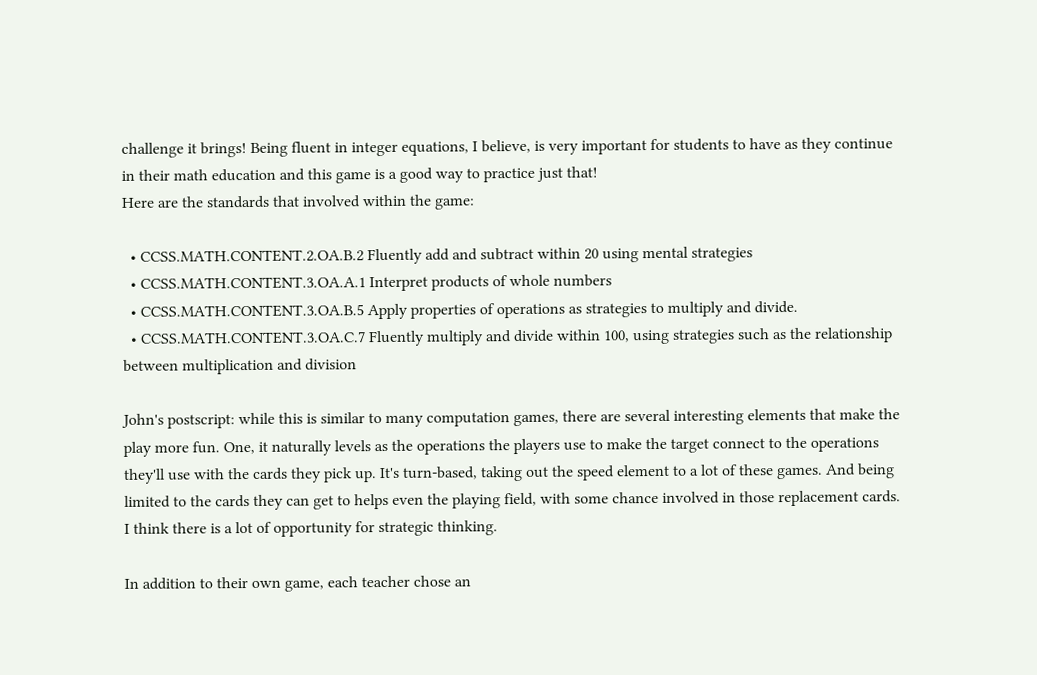challenge it brings! Being fluent in integer equations, I believe, is very important for students to have as they continue in their math education and this game is a good way to practice just that!
Here are the standards that involved within the game:

  • CCSS.MATH.CONTENT.2.OA.B.2 Fluently add and subtract within 20 using mental strategies
  • CCSS.MATH.CONTENT.3.OA.A.1 Interpret products of whole numbers
  • CCSS.MATH.CONTENT.3.OA.B.5 Apply properties of operations as strategies to multiply and divide.
  • CCSS.MATH.CONTENT.3.OA.C.7 Fluently multiply and divide within 100, using strategies such as the relationship between multiplication and division

John's postscript: while this is similar to many computation games, there are several interesting elements that make the play more fun. One, it naturally levels as the operations the players use to make the target connect to the operations they'll use with the cards they pick up. It's turn-based, taking out the speed element to a lot of these games. And being limited to the cards they can get to helps even the playing field, with some chance involved in those replacement cards. I think there is a lot of opportunity for strategic thinking.

In addition to their own game, each teacher chose an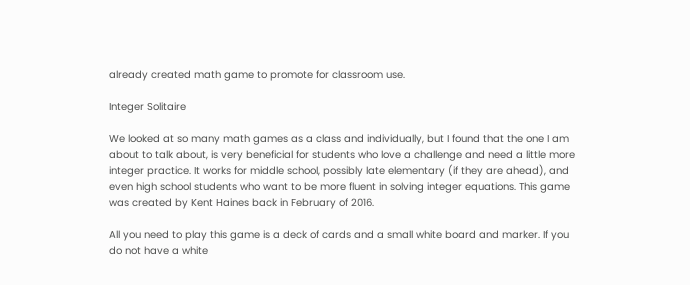already created math game to promote for classroom use.

Integer Solitaire

We looked at so many math games as a class and individually, but I found that the one I am about to talk about, is very beneficial for students who love a challenge and need a little more integer practice. It works for middle school, possibly late elementary (if they are ahead), and even high school students who want to be more fluent in solving integer equations. This game was created by Kent Haines back in February of 2016.

All you need to play this game is a deck of cards and a small white board and marker. If you do not have a white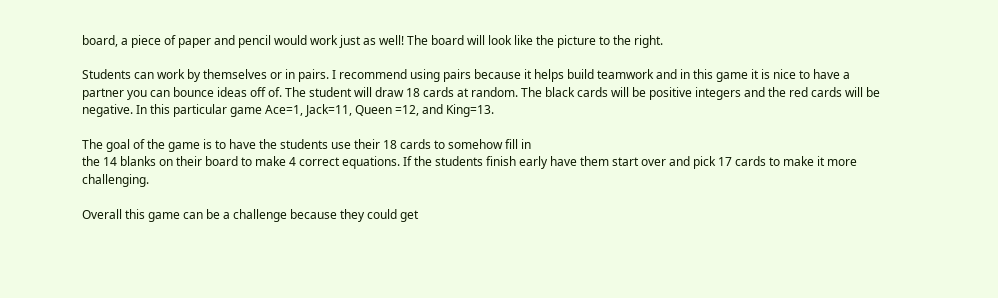board, a piece of paper and pencil would work just as well! The board will look like the picture to the right.

Students can work by themselves or in pairs. I recommend using pairs because it helps build teamwork and in this game it is nice to have a partner you can bounce ideas off of. The student will draw 18 cards at random. The black cards will be positive integers and the red cards will be negative. In this particular game Ace=1, Jack=11, Queen =12, and King=13.

The goal of the game is to have the students use their 18 cards to somehow fill in
the 14 blanks on their board to make 4 correct equations. If the students finish early have them start over and pick 17 cards to make it more challenging.

Overall this game can be a challenge because they could get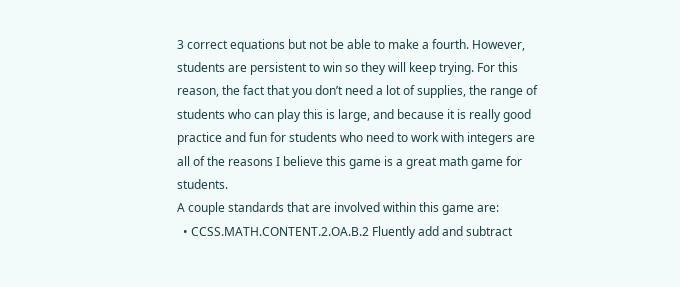3 correct equations but not be able to make a fourth. However, students are persistent to win so they will keep trying. For this reason, the fact that you don’t need a lot of supplies, the range of students who can play this is large, and because it is really good practice and fun for students who need to work with integers are all of the reasons I believe this game is a great math game for students.
A couple standards that are involved within this game are:
  • CCSS.MATH.CONTENT.2.OA.B.2 Fluently add and subtract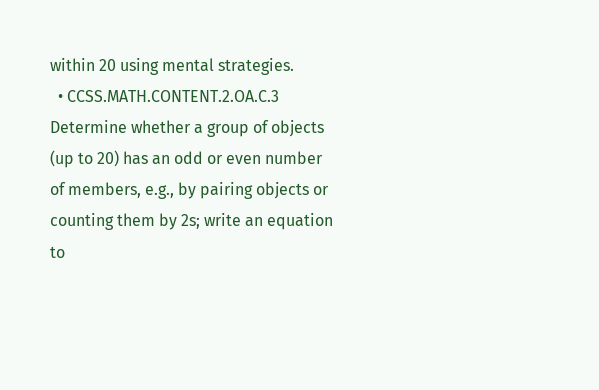within 20 using mental strategies.
  • CCSS.MATH.CONTENT.2.OA.C.3 Determine whether a group of objects (up to 20) has an odd or even number of members, e.g., by pairing objects or counting them by 2s; write an equation to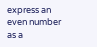express an even number as a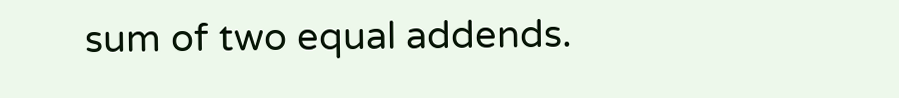sum of two equal addends.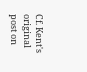Cf. Kent's original post on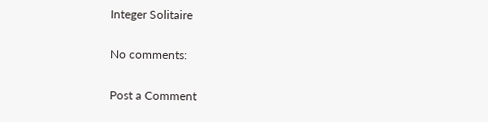Integer Solitaire

No comments:

Post a Comment